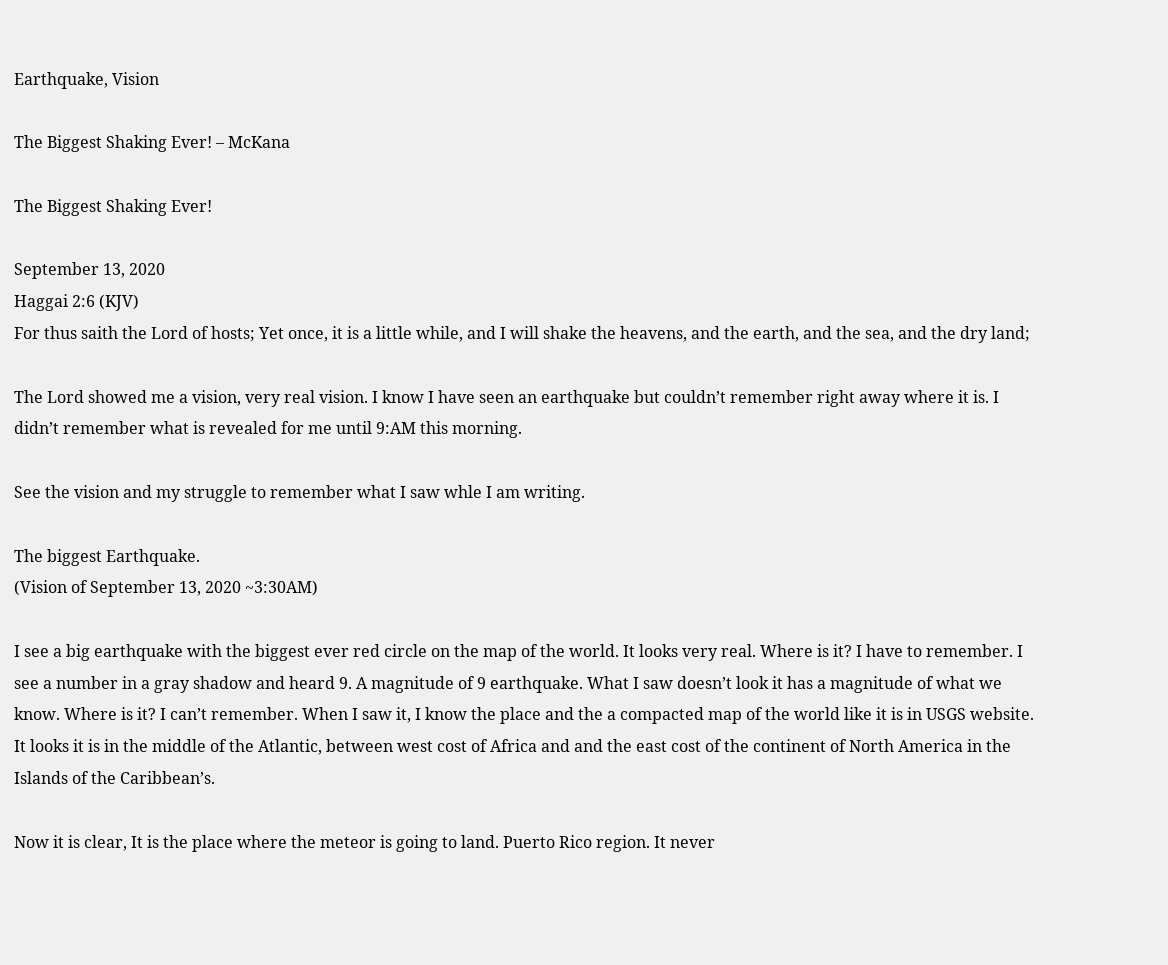Earthquake, Vision

The Biggest Shaking Ever! – McKana

The Biggest Shaking Ever!

September 13, 2020
Haggai 2:6 (KJV)
For thus saith the Lord of hosts; Yet once, it is a little while, and I will shake the heavens, and the earth, and the sea, and the dry land;

The Lord showed me a vision, very real vision. I know I have seen an earthquake but couldn’t remember right away where it is. I didn’t remember what is revealed for me until 9:AM this morning.

See the vision and my struggle to remember what I saw whle I am writing.

The biggest Earthquake.
(Vision of September 13, 2020 ~3:30AM)

I see a big earthquake with the biggest ever red circle on the map of the world. It looks very real. Where is it? I have to remember. I see a number in a gray shadow and heard 9. A magnitude of 9 earthquake. What I saw doesn’t look it has a magnitude of what we know. Where is it? I can’t remember. When I saw it, I know the place and the a compacted map of the world like it is in USGS website. It looks it is in the middle of the Atlantic, between west cost of Africa and and the east cost of the continent of North America in the Islands of the Caribbean’s.

Now it is clear, It is the place where the meteor is going to land. Puerto Rico region. It never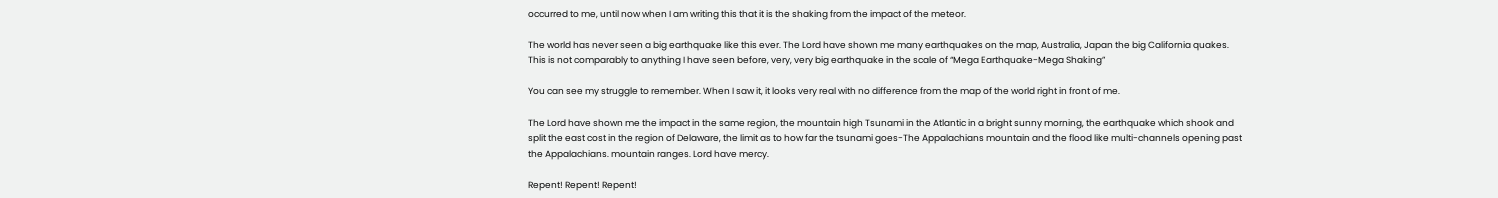occurred to me, until now when I am writing this that it is the shaking from the impact of the meteor.

The world has never seen a big earthquake like this ever. The Lord have shown me many earthquakes on the map, Australia, Japan the big California quakes. This is not comparably to anything I have seen before, very, very big earthquake in the scale of “Mega Earthquake-Mega Shaking”

You can see my struggle to remember. When I saw it, it looks very real with no difference from the map of the world right in front of me.

The Lord have shown me the impact in the same region, the mountain high Tsunami in the Atlantic in a bright sunny morning, the earthquake which shook and split the east cost in the region of Delaware, the limit as to how far the tsunami goes-The Appalachians mountain and the flood like multi-channels opening past the Appalachians. mountain ranges. Lord have mercy.

Repent! Repent! Repent!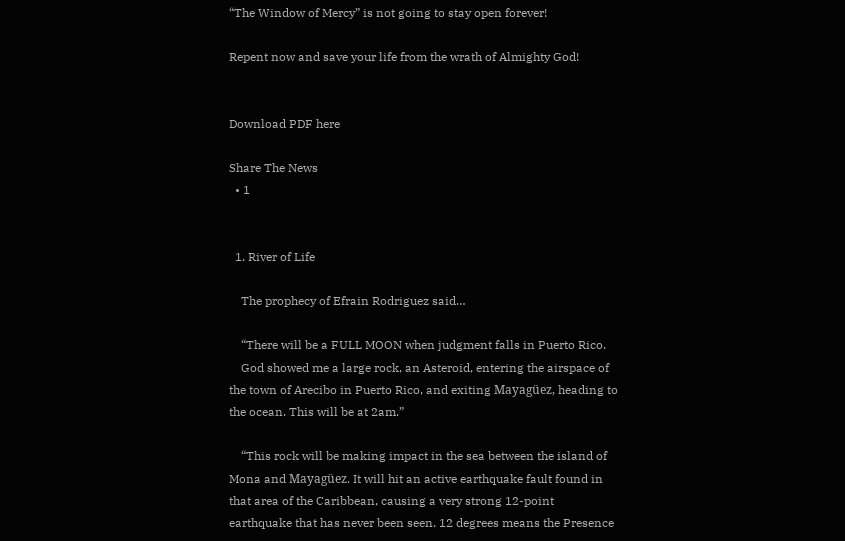“The Window of Mercy” is not going to stay open forever!

Repent now and save your life from the wrath of Almighty God!


Download PDF here

Share The News
  • 1


  1. River of Life

    The prophecy of Efrain Rodriguez said…

    “There will be a FULL MOON when judgment falls in Puerto Rico.
    God showed me a large rock, an Asteroid, entering the airspace of the town of Arecibo in Puerto Rico, and exiting Mayagüez, heading to the ocean. This will be at 2am.”

    “This rock will be making impact in the sea between the island of Mona and Mayagüez. It will hit an active earthquake fault found in that area of the Caribbean, causing a very strong 12-point earthquake that has never been seen. 12 degrees means the Presence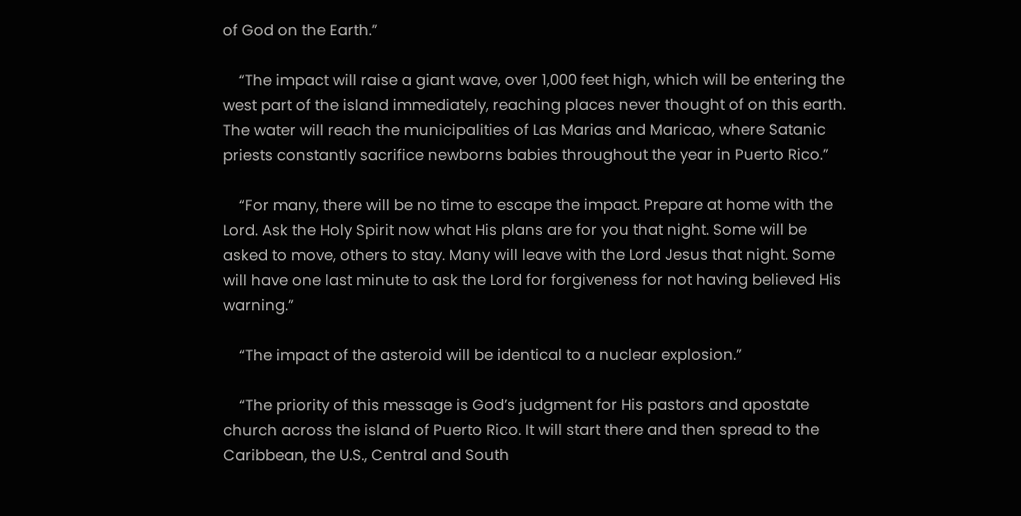of God on the Earth.”

    “The impact will raise a giant wave, over 1,000 feet high, which will be entering the west part of the island immediately, reaching places never thought of on this earth. The water will reach the municipalities of Las Marias and Maricao, where Satanic priests constantly sacrifice newborns babies throughout the year in Puerto Rico.”

    “For many, there will be no time to escape the impact. Prepare at home with the Lord. Ask the Holy Spirit now what His plans are for you that night. Some will be asked to move, others to stay. Many will leave with the Lord Jesus that night. Some will have one last minute to ask the Lord for forgiveness for not having believed His warning.”

    “The impact of the asteroid will be identical to a nuclear explosion.”

    “The priority of this message is God’s judgment for His pastors and apostate church across the island of Puerto Rico. It will start there and then spread to the Caribbean, the U.S., Central and South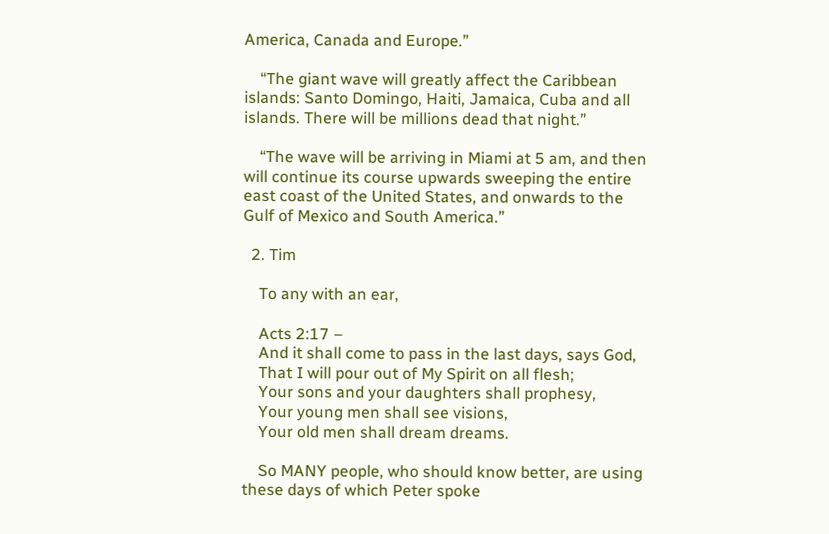America, Canada and Europe.”

    “The giant wave will greatly affect the Caribbean islands: Santo Domingo, Haiti, Jamaica, Cuba and all islands. There will be millions dead that night.”

    “The wave will be arriving in Miami at 5 am, and then will continue its course upwards sweeping the entire east coast of the United States, and onwards to the Gulf of Mexico and South America.”

  2. Tim

    To any with an ear,

    Acts 2:17 –
    And it shall come to pass in the last days, says God,
    That I will pour out of My Spirit on all flesh;
    Your sons and your daughters shall prophesy,
    Your young men shall see visions,
    Your old men shall dream dreams.

    So MANY people, who should know better, are using these days of which Peter spoke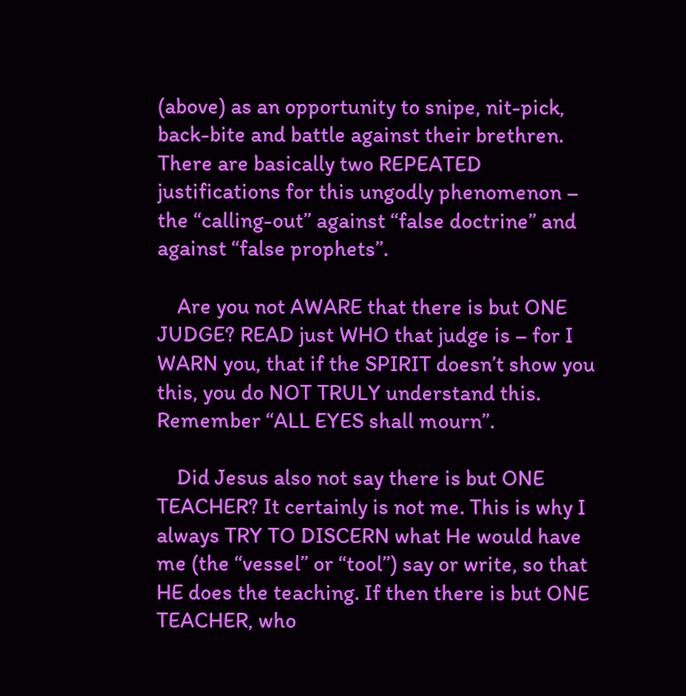(above) as an opportunity to snipe, nit-pick, back-bite and battle against their brethren. There are basically two REPEATED justifications for this ungodly phenomenon – the “calling-out” against “false doctrine” and against “false prophets”.

    Are you not AWARE that there is but ONE JUDGE? READ just WHO that judge is – for I WARN you, that if the SPIRIT doesn’t show you this, you do NOT TRULY understand this. Remember “ALL EYES shall mourn”.

    Did Jesus also not say there is but ONE TEACHER? It certainly is not me. This is why I always TRY TO DISCERN what He would have me (the “vessel” or “tool”) say or write, so that HE does the teaching. If then there is but ONE TEACHER, who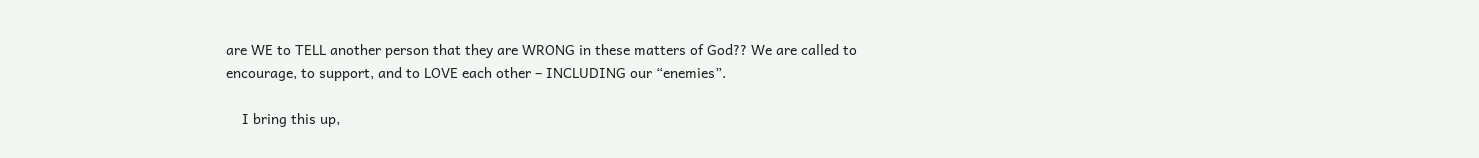are WE to TELL another person that they are WRONG in these matters of God?? We are called to encourage, to support, and to LOVE each other – INCLUDING our “enemies”.

    I bring this up,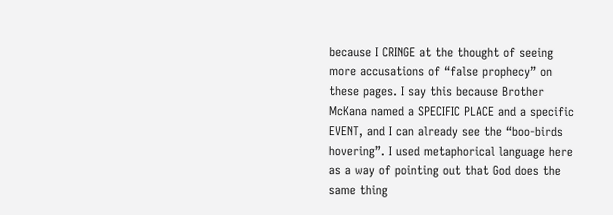because I CRINGE at the thought of seeing more accusations of “false prophecy” on these pages. I say this because Brother McKana named a SPECIFIC PLACE and a specific EVENT, and I can already see the “boo-birds hovering”. I used metaphorical language here as a way of pointing out that God does the same thing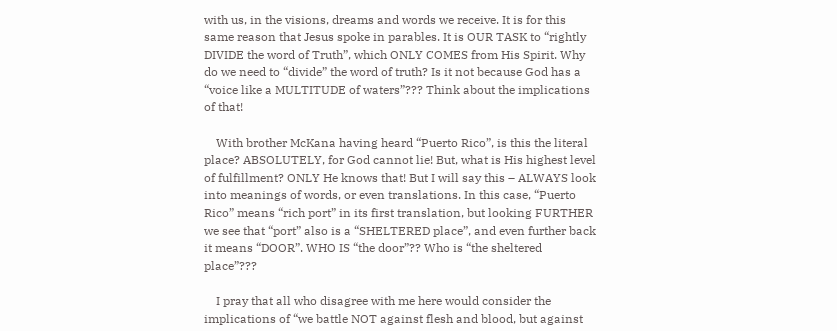with us, in the visions, dreams and words we receive. It is for this same reason that Jesus spoke in parables. It is OUR TASK to “rightly DIVIDE the word of Truth”, which ONLY COMES from His Spirit. Why do we need to “divide” the word of truth? Is it not because God has a “voice like a MULTITUDE of waters”??? Think about the implications of that!

    With brother McKana having heard “Puerto Rico”, is this the literal place? ABSOLUTELY, for God cannot lie! But, what is His highest level of fulfillment? ONLY He knows that! But I will say this – ALWAYS look into meanings of words, or even translations. In this case, “Puerto Rico” means “rich port” in its first translation, but looking FURTHER we see that “port” also is a “SHELTERED place”, and even further back it means “DOOR”. WHO IS “the door”?? Who is “the sheltered place”???

    I pray that all who disagree with me here would consider the implications of “we battle NOT against flesh and blood, but against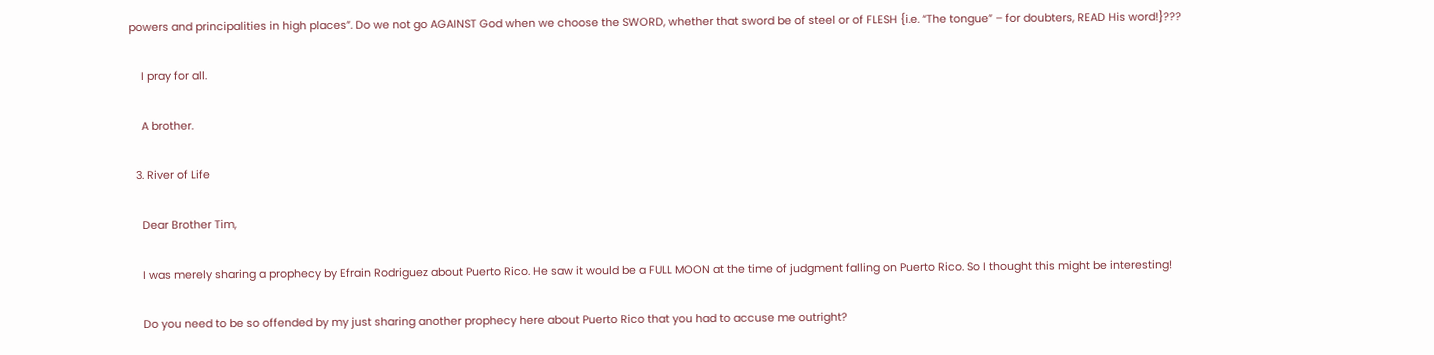powers and principalities in high places”. Do we not go AGAINST God when we choose the SWORD, whether that sword be of steel or of FLESH {i.e. “The tongue” – for doubters, READ His word!}???

    I pray for all.

    A brother.

  3. River of Life

    Dear Brother Tim,

    I was merely sharing a prophecy by Efrain Rodriguez about Puerto Rico. He saw it would be a FULL MOON at the time of judgment falling on Puerto Rico. So I thought this might be interesting!

    Do you need to be so offended by my just sharing another prophecy here about Puerto Rico that you had to accuse me outright?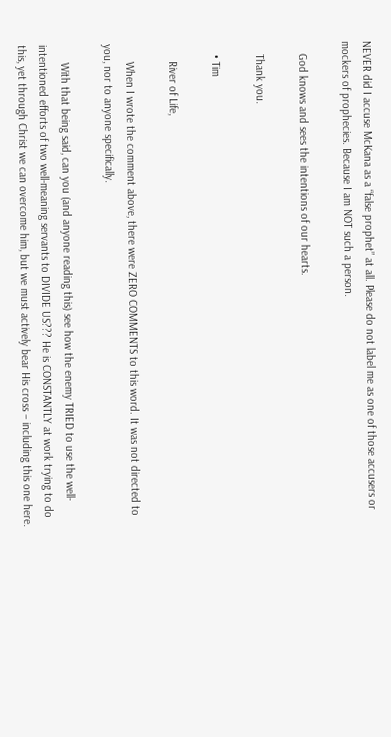NEVER did I accuse McKana as a “false prophet” at all. Please do not label me as one of those accusers or mockers of prophecies. Because I am NOT such a person.

    God knows and sees the intentions of our hearts.

    Thank you.

    • Tim

      River of Life,

      When I wrote the comment above, there were ZERO COMMENTS to this word. It was not directed to you, nor to anyone specifically.

      With that being said, can you (and anyone reading this) see how the enemy TRIED to use the well-intentioned efforts of two well-meaning servants to DIVIDE US??? He is CONSTANTLY at work trying to do this, yet through Christ we can overcome him, but we must actively bear His cross – including this one here.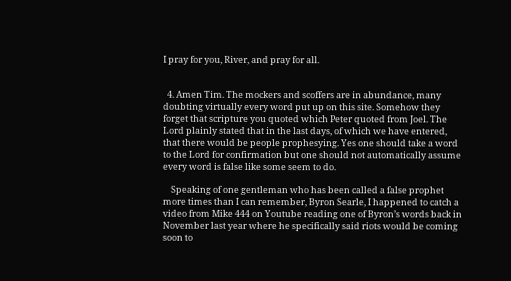I pray for you, River, and pray for all.


  4. Amen Tim. The mockers and scoffers are in abundance, many doubting virtually every word put up on this site. Somehow they forget that scripture you quoted which Peter quoted from Joel. The Lord plainly stated that in the last days, of which we have entered, that there would be people prophesying. Yes one should take a word to the Lord for confirmation but one should not automatically assume every word is false like some seem to do.

    Speaking of one gentleman who has been called a false prophet more times than I can remember, Byron Searle, I happened to catch a video from Mike 444 on Youtube reading one of Byron’s words back in November last year where he specifically said riots would be coming soon to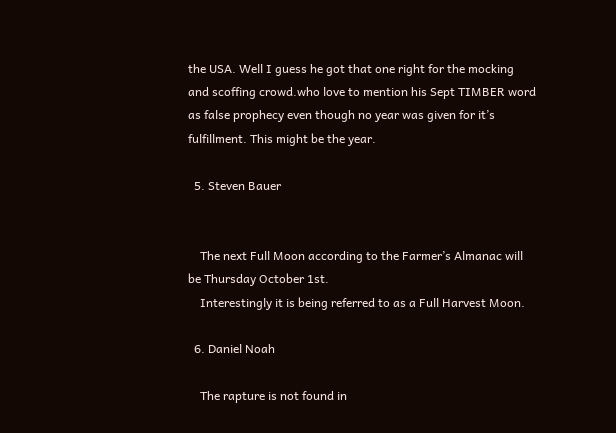the USA. Well I guess he got that one right for the mocking and scoffing crowd.who love to mention his Sept TIMBER word as false prophecy even though no year was given for it’s fulfillment. This might be the year.

  5. Steven Bauer


    The next Full Moon according to the Farmer’s Almanac will be Thursday October 1st.
    Interestingly it is being referred to as a Full Harvest Moon.

  6. Daniel Noah

    The rapture is not found in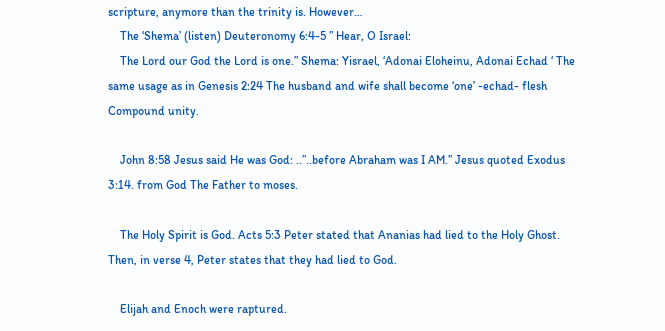scripture, anymore than the trinity is. However…
    The ‘Shema’ (listen) Deuteronomy 6:4-5 ” Hear, O Israel:
    The Lord our God the Lord is one.” Shema: Yisrael, ‘Adonai Eloheinu, Adonai Echad ‘ The same usage as in Genesis 2:24 The husband and wife shall become ‘one’ -echad- flesh Compound unity.

    John 8:58 Jesus said He was God: ..”..before Abraham was I AM.” Jesus quoted Exodus 3:14. from God The Father to moses.

    The Holy Spirit is God. Acts 5:3 Peter stated that Ananias had lied to the Holy Ghost. Then, in verse 4, Peter states that they had lied to God.

    Elijah and Enoch were raptured.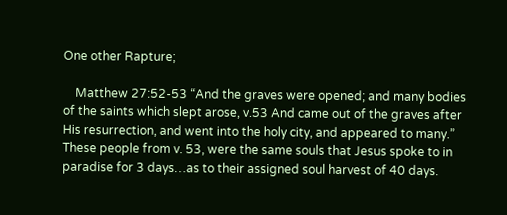One other Rapture;

    Matthew 27:52-53 “And the graves were opened; and many bodies of the saints which slept arose, v.53 And came out of the graves after His resurrection, and went into the holy city, and appeared to many.” These people from v. 53, were the same souls that Jesus spoke to in paradise for 3 days…as to their assigned soul harvest of 40 days.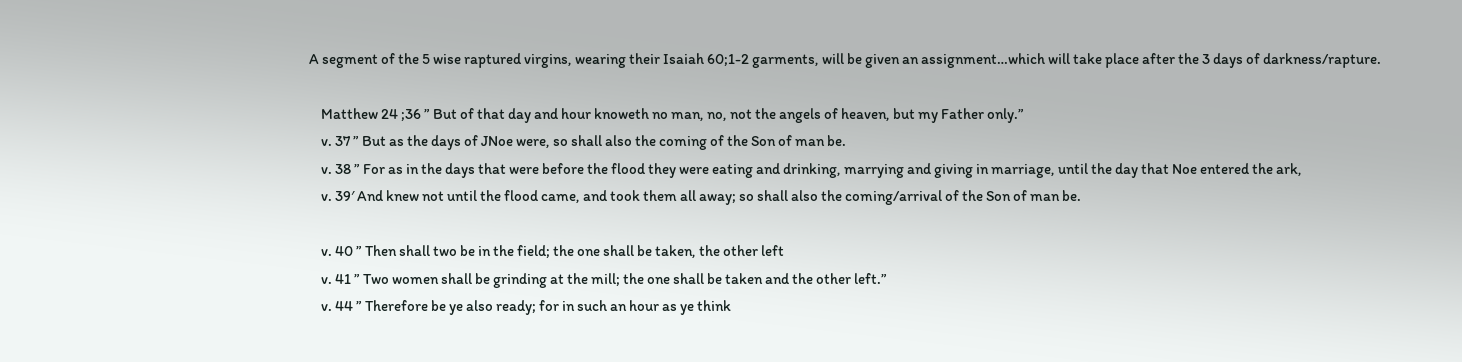A segment of the 5 wise raptured virgins, wearing their Isaiah 60;1-2 garments, will be given an assignment…which will take place after the 3 days of darkness/rapture.

    Matthew 24 ;36 ” But of that day and hour knoweth no man, no, not the angels of heaven, but my Father only.”
    v. 37 ” But as the days of JNoe were, so shall also the coming of the Son of man be.
    v. 38 ” For as in the days that were before the flood they were eating and drinking, marrying and giving in marriage, until the day that Noe entered the ark,
    v. 39′ And knew not until the flood came, and took them all away; so shall also the coming/arrival of the Son of man be.

    v. 40 ” Then shall two be in the field; the one shall be taken, the other left
    v. 41 ” Two women shall be grinding at the mill; the one shall be taken and the other left.”
    v. 44 ” Therefore be ye also ready; for in such an hour as ye think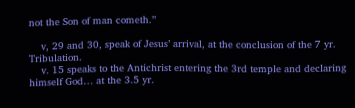not the Son of man cometh.”

    v, 29 and 30, speak of Jesus’ arrival, at the conclusion of the 7 yr. Tribulation.
    v. 15 speaks to the Antichrist entering the 3rd temple and declaring himself God… at the 3.5 yr.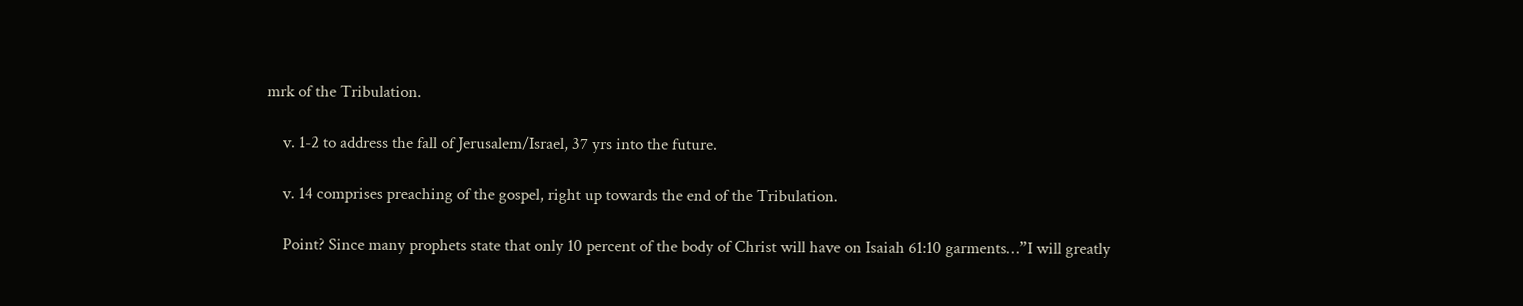mrk of the Tribulation.

    v. 1-2 to address the fall of Jerusalem/Israel, 37 yrs into the future.

    v. 14 comprises preaching of the gospel, right up towards the end of the Tribulation.

    Point? Since many prophets state that only 10 percent of the body of Christ will have on Isaiah 61:10 garments…”I will greatly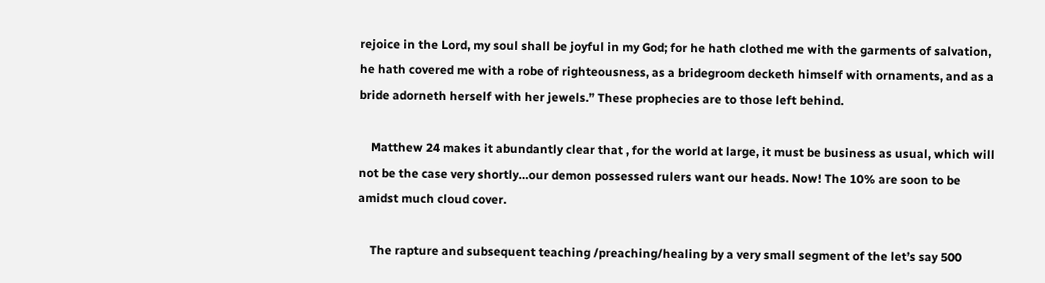rejoice in the Lord, my soul shall be joyful in my God; for he hath clothed me with the garments of salvation, he hath covered me with a robe of righteousness, as a bridegroom decketh himself with ornaments, and as a bride adorneth herself with her jewels.” These prophecies are to those left behind.

    Matthew 24 makes it abundantly clear that , for the world at large, it must be business as usual, which will not be the case very shortly…our demon possessed rulers want our heads. Now! The 10% are soon to be amidst much cloud cover.

    The rapture and subsequent teaching /preaching/healing by a very small segment of the let’s say 500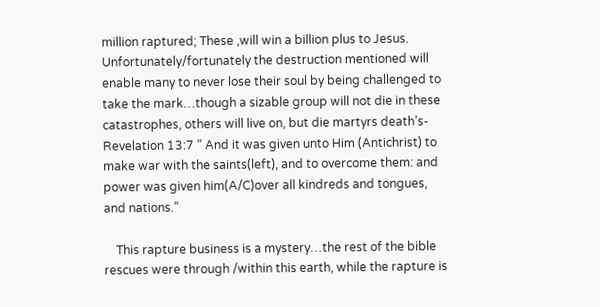million raptured; These ,will win a billion plus to Jesus. Unfortunately/fortunately the destruction mentioned will enable many to never lose their soul by being challenged to take the mark…though a sizable group will not die in these catastrophes, others will live on, but die martyrs death’s-Revelation 13:7 ” And it was given unto Him (Antichrist) to make war with the saints(left), and to overcome them: and power was given him(A/C)over all kindreds and tongues, and nations.”

    This rapture business is a mystery…the rest of the bible rescues were through /within this earth, while the rapture is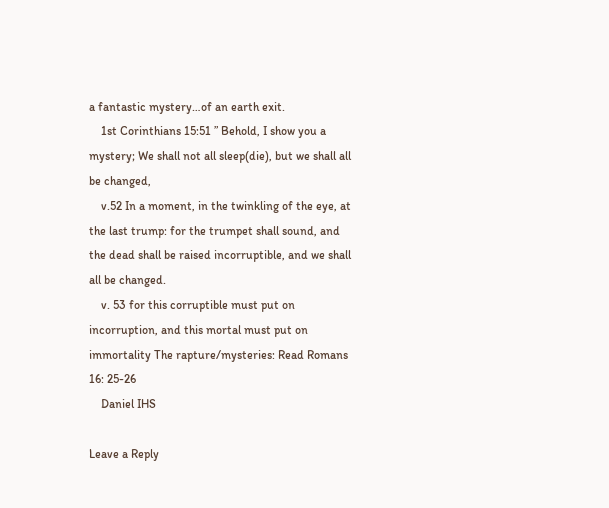a fantastic mystery…of an earth exit.
    1st Corinthians 15:51 ” Behold, I show you a mystery; We shall not all sleep(die), but we shall all be changed,
    v.52 In a moment, in the twinkling of the eye, at the last trump: for the trumpet shall sound, and the dead shall be raised incorruptible, and we shall all be changed.
    v. 53 for this corruptible must put on incorruption, and this mortal must put on immortality The rapture/mysteries: Read Romans 16: 25-26
    Daniel IHS

Leave a Reply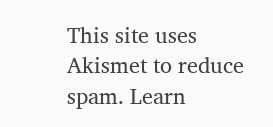This site uses Akismet to reduce spam. Learn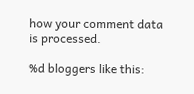how your comment data is processed.

%d bloggers like this: